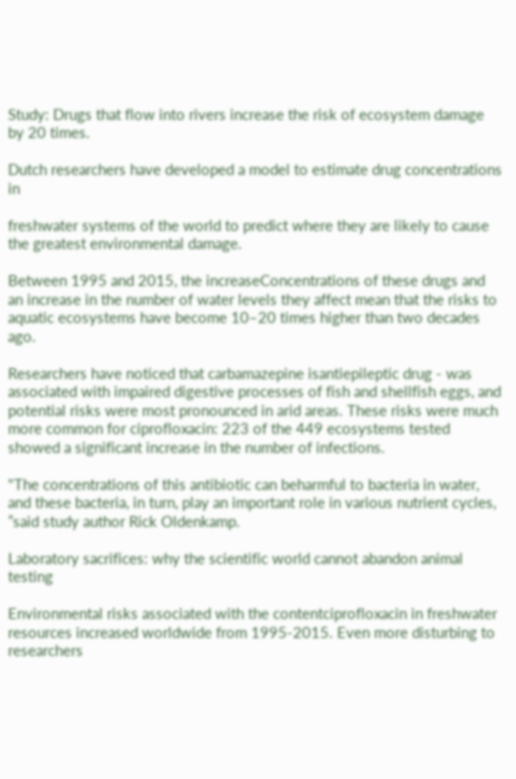Study: Drugs that flow into rivers increase the risk of ecosystem damage by 20 times.

Dutch researchers have developed a model to estimate drug concentrations in

freshwater systems of the world to predict where they are likely to cause the greatest environmental damage.

Between 1995 and 2015, the increaseConcentrations of these drugs and an increase in the number of water levels they affect mean that the risks to aquatic ecosystems have become 10–20 times higher than two decades ago.

Researchers have noticed that carbamazepine isantiepileptic drug - was associated with impaired digestive processes of fish and shellfish eggs, and potential risks were most pronounced in arid areas. These risks were much more common for ciprofloxacin: 223 of the 449 ecosystems tested showed a significant increase in the number of infections.

"The concentrations of this antibiotic can beharmful to bacteria in water, and these bacteria, in turn, play an important role in various nutrient cycles, ”said study author Rick Oldenkamp.

Laboratory sacrifices: why the scientific world cannot abandon animal testing

Environmental risks associated with the contentciprofloxacin in freshwater resources increased worldwide from 1995-2015. Even more disturbing to researchers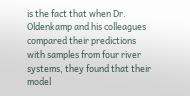is the fact that when Dr. Oldenkamp and his colleagues compared their predictions with samples from four river systems, they found that their model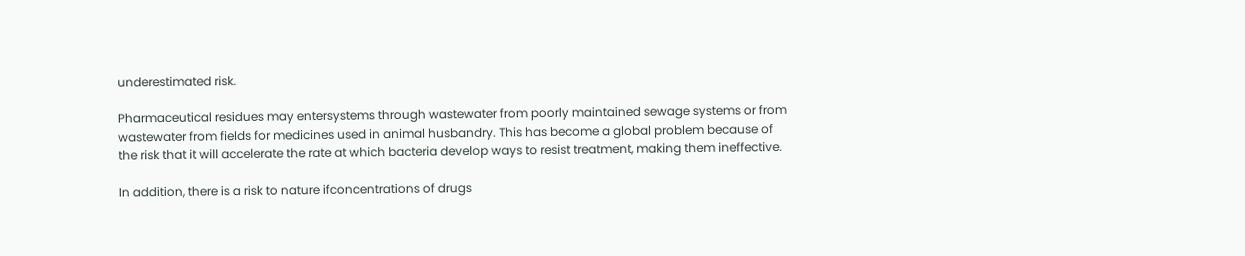underestimated risk.

Pharmaceutical residues may entersystems through wastewater from poorly maintained sewage systems or from wastewater from fields for medicines used in animal husbandry. This has become a global problem because of the risk that it will accelerate the rate at which bacteria develop ways to resist treatment, making them ineffective.

In addition, there is a risk to nature ifconcentrations of drugs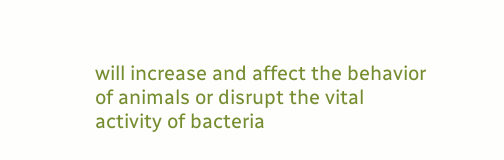will increase and affect the behavior of animals or disrupt the vital activity of bacteria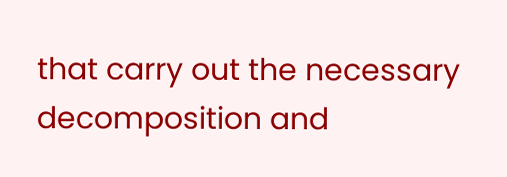that carry out the necessary decomposition and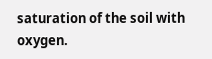saturation of the soil with oxygen.